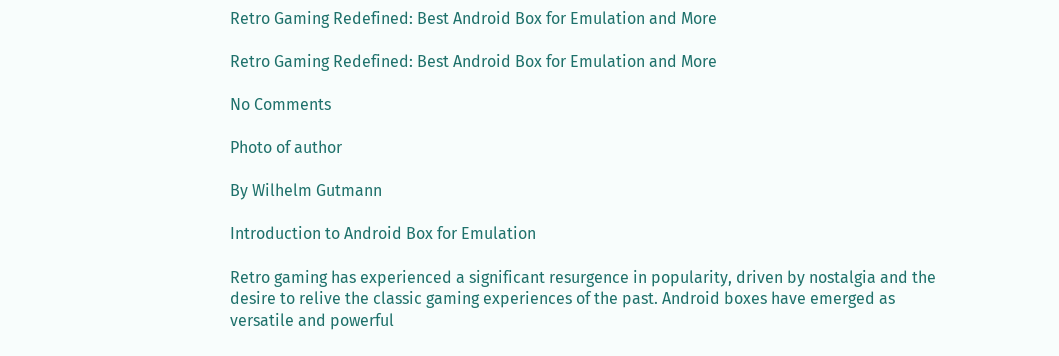Retro Gaming Redefined: Best Android Box for Emulation and More

Retro Gaming Redefined: Best Android Box for Emulation and More

No Comments

Photo of author

By Wilhelm Gutmann

Introduction to Android Box for Emulation

Retro gaming has experienced a significant resurgence in popularity, driven by nostalgia and the desire to relive the classic gaming experiences of the past. Android boxes have emerged as versatile and powerful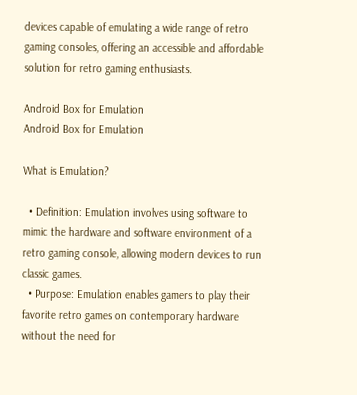devices capable of emulating a wide range of retro gaming consoles, offering an accessible and affordable solution for retro gaming enthusiasts.

Android Box for Emulation
Android Box for Emulation

What is Emulation?

  • Definition: Emulation involves using software to mimic the hardware and software environment of a retro gaming console, allowing modern devices to run classic games.
  • Purpose: Emulation enables gamers to play their favorite retro games on contemporary hardware without the need for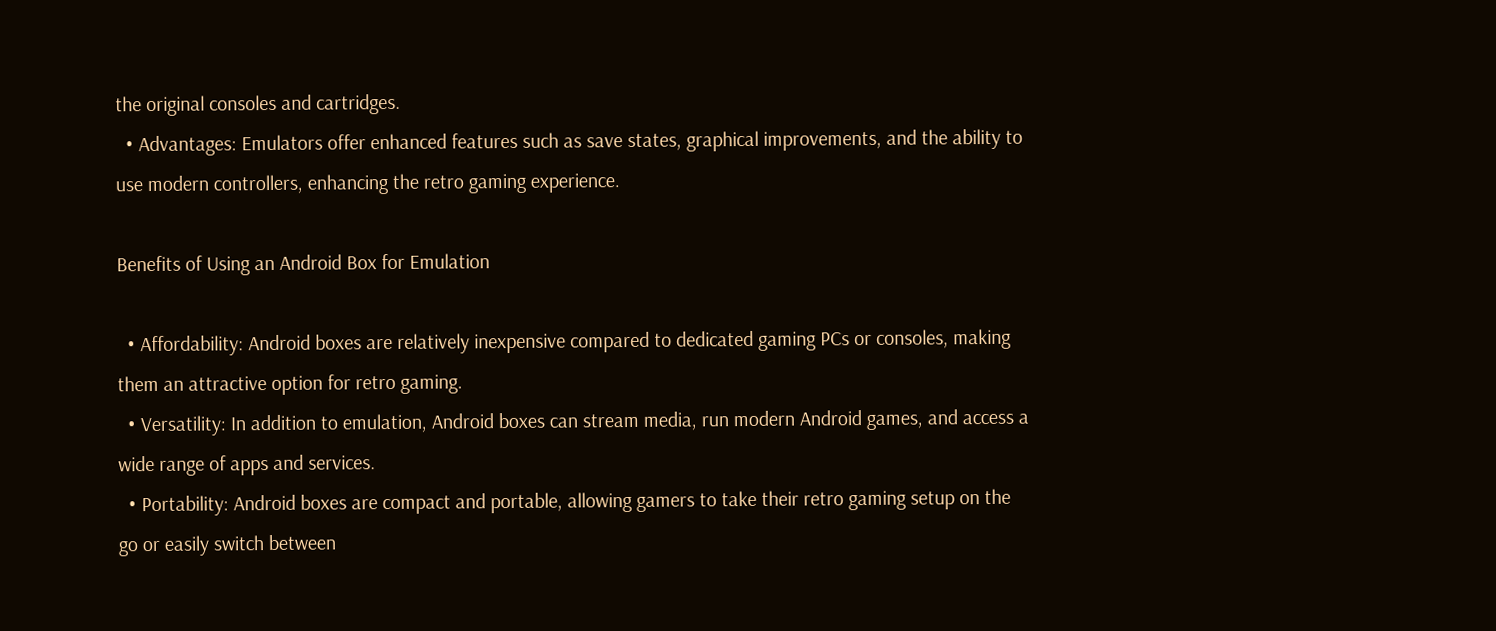the original consoles and cartridges.
  • Advantages: Emulators offer enhanced features such as save states, graphical improvements, and the ability to use modern controllers, enhancing the retro gaming experience.

Benefits of Using an Android Box for Emulation

  • Affordability: Android boxes are relatively inexpensive compared to dedicated gaming PCs or consoles, making them an attractive option for retro gaming.
  • Versatility: In addition to emulation, Android boxes can stream media, run modern Android games, and access a wide range of apps and services.
  • Portability: Android boxes are compact and portable, allowing gamers to take their retro gaming setup on the go or easily switch between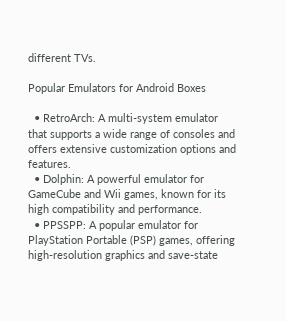different TVs.

Popular Emulators for Android Boxes

  • RetroArch: A multi-system emulator that supports a wide range of consoles and offers extensive customization options and features.
  • Dolphin: A powerful emulator for GameCube and Wii games, known for its high compatibility and performance.
  • PPSSPP: A popular emulator for PlayStation Portable (PSP) games, offering high-resolution graphics and save-state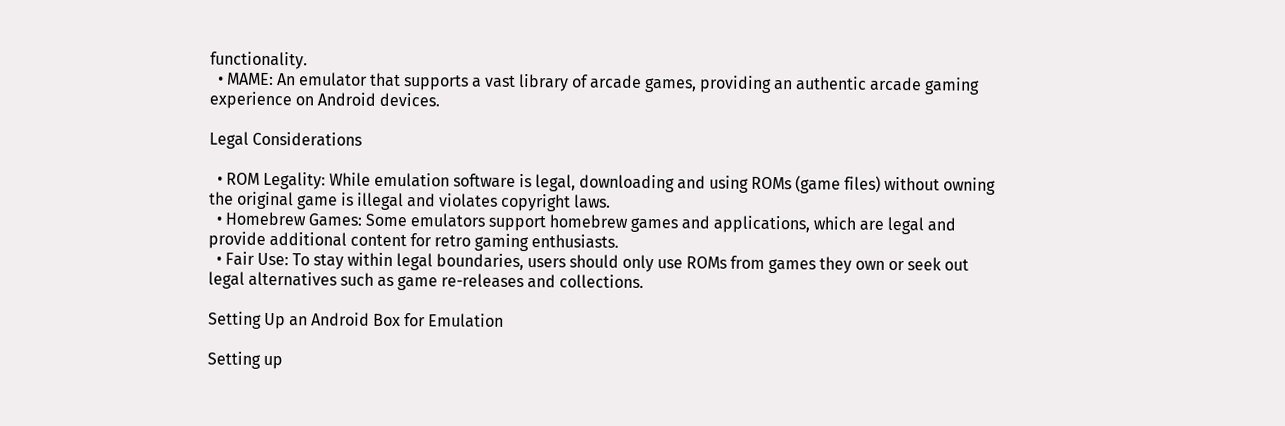functionality.
  • MAME: An emulator that supports a vast library of arcade games, providing an authentic arcade gaming experience on Android devices.

Legal Considerations

  • ROM Legality: While emulation software is legal, downloading and using ROMs (game files) without owning the original game is illegal and violates copyright laws.
  • Homebrew Games: Some emulators support homebrew games and applications, which are legal and provide additional content for retro gaming enthusiasts.
  • Fair Use: To stay within legal boundaries, users should only use ROMs from games they own or seek out legal alternatives such as game re-releases and collections.

Setting Up an Android Box for Emulation

Setting up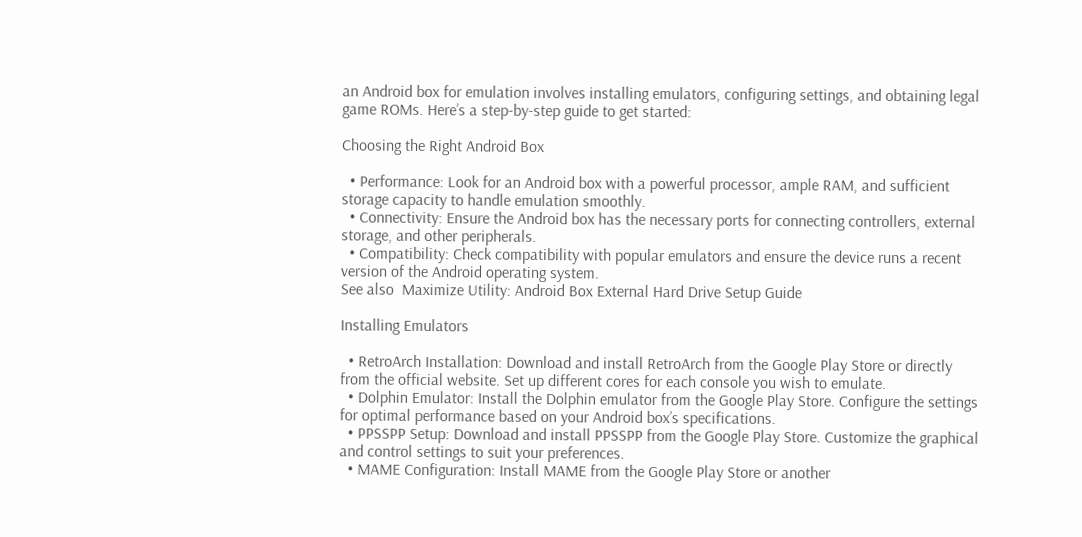an Android box for emulation involves installing emulators, configuring settings, and obtaining legal game ROMs. Here’s a step-by-step guide to get started:

Choosing the Right Android Box

  • Performance: Look for an Android box with a powerful processor, ample RAM, and sufficient storage capacity to handle emulation smoothly.
  • Connectivity: Ensure the Android box has the necessary ports for connecting controllers, external storage, and other peripherals.
  • Compatibility: Check compatibility with popular emulators and ensure the device runs a recent version of the Android operating system.
See also  Maximize Utility: Android Box External Hard Drive Setup Guide

Installing Emulators

  • RetroArch Installation: Download and install RetroArch from the Google Play Store or directly from the official website. Set up different cores for each console you wish to emulate.
  • Dolphin Emulator: Install the Dolphin emulator from the Google Play Store. Configure the settings for optimal performance based on your Android box’s specifications.
  • PPSSPP Setup: Download and install PPSSPP from the Google Play Store. Customize the graphical and control settings to suit your preferences.
  • MAME Configuration: Install MAME from the Google Play Store or another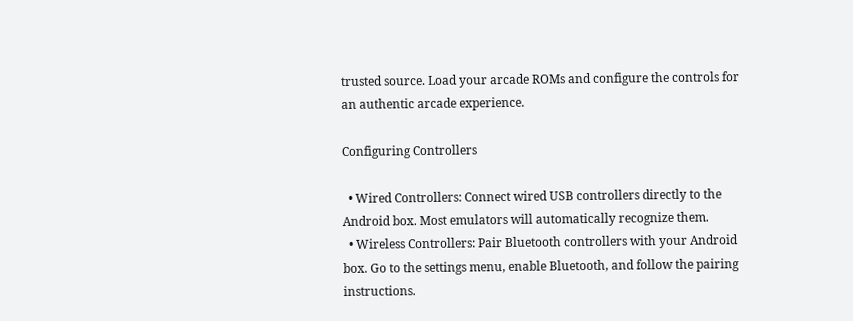trusted source. Load your arcade ROMs and configure the controls for an authentic arcade experience.

Configuring Controllers

  • Wired Controllers: Connect wired USB controllers directly to the Android box. Most emulators will automatically recognize them.
  • Wireless Controllers: Pair Bluetooth controllers with your Android box. Go to the settings menu, enable Bluetooth, and follow the pairing instructions.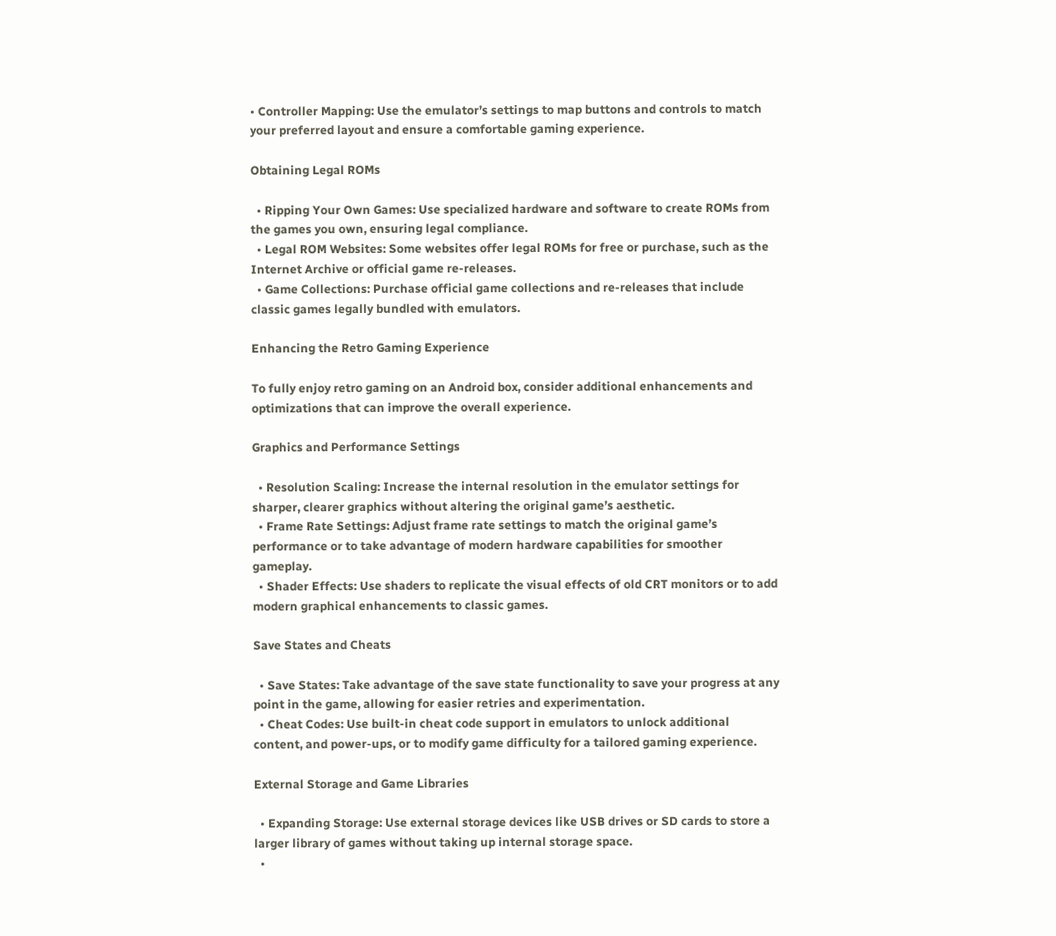• Controller Mapping: Use the emulator’s settings to map buttons and controls to match your preferred layout and ensure a comfortable gaming experience.

Obtaining Legal ROMs

  • Ripping Your Own Games: Use specialized hardware and software to create ROMs from the games you own, ensuring legal compliance.
  • Legal ROM Websites: Some websites offer legal ROMs for free or purchase, such as the Internet Archive or official game re-releases.
  • Game Collections: Purchase official game collections and re-releases that include classic games legally bundled with emulators.

Enhancing the Retro Gaming Experience

To fully enjoy retro gaming on an Android box, consider additional enhancements and optimizations that can improve the overall experience.

Graphics and Performance Settings

  • Resolution Scaling: Increase the internal resolution in the emulator settings for sharper, clearer graphics without altering the original game’s aesthetic.
  • Frame Rate Settings: Adjust frame rate settings to match the original game’s performance or to take advantage of modern hardware capabilities for smoother gameplay.
  • Shader Effects: Use shaders to replicate the visual effects of old CRT monitors or to add modern graphical enhancements to classic games.

Save States and Cheats

  • Save States: Take advantage of the save state functionality to save your progress at any point in the game, allowing for easier retries and experimentation.
  • Cheat Codes: Use built-in cheat code support in emulators to unlock additional content, and power-ups, or to modify game difficulty for a tailored gaming experience.

External Storage and Game Libraries

  • Expanding Storage: Use external storage devices like USB drives or SD cards to store a larger library of games without taking up internal storage space.
  •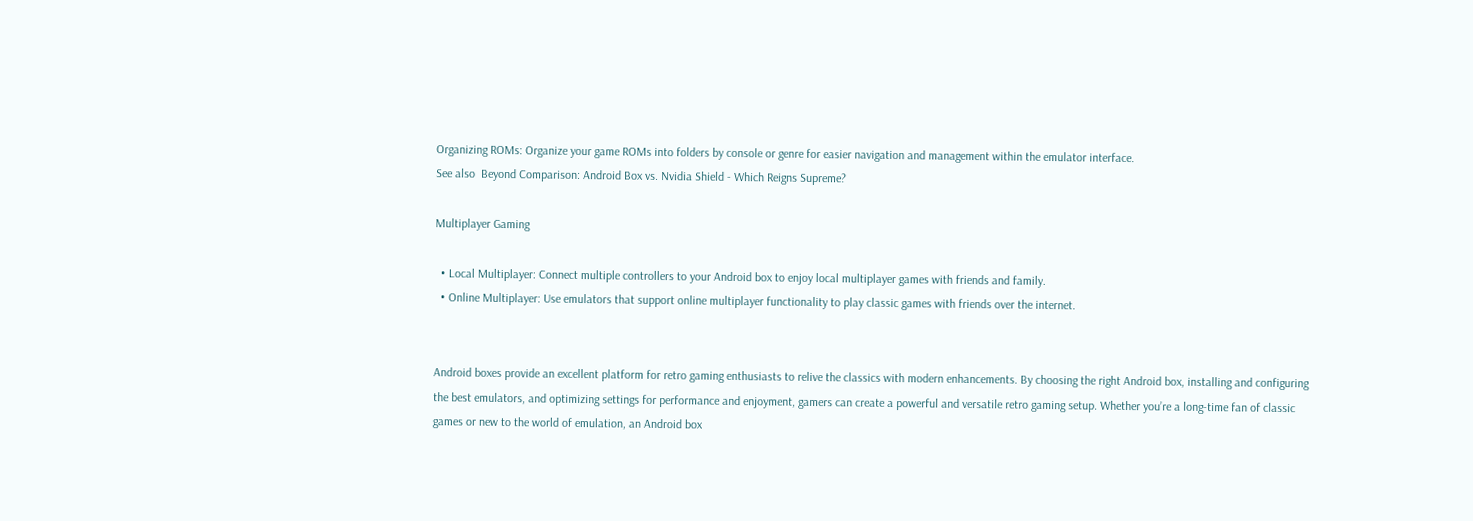Organizing ROMs: Organize your game ROMs into folders by console or genre for easier navigation and management within the emulator interface.
See also  Beyond Comparison: Android Box vs. Nvidia Shield - Which Reigns Supreme?

Multiplayer Gaming

  • Local Multiplayer: Connect multiple controllers to your Android box to enjoy local multiplayer games with friends and family.
  • Online Multiplayer: Use emulators that support online multiplayer functionality to play classic games with friends over the internet.


Android boxes provide an excellent platform for retro gaming enthusiasts to relive the classics with modern enhancements. By choosing the right Android box, installing and configuring the best emulators, and optimizing settings for performance and enjoyment, gamers can create a powerful and versatile retro gaming setup. Whether you’re a long-time fan of classic games or new to the world of emulation, an Android box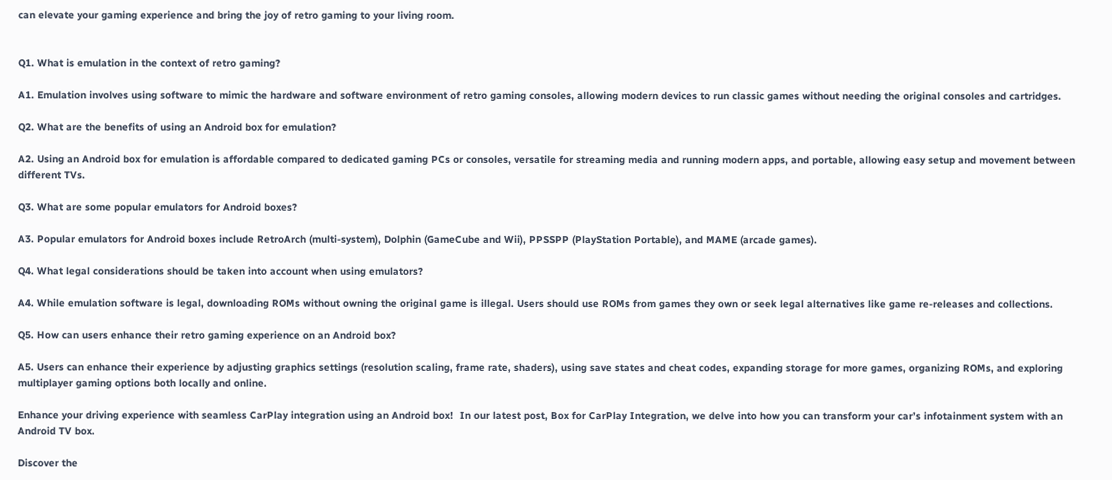can elevate your gaming experience and bring the joy of retro gaming to your living room.


Q1. What is emulation in the context of retro gaming?

A1. Emulation involves using software to mimic the hardware and software environment of retro gaming consoles, allowing modern devices to run classic games without needing the original consoles and cartridges.

Q2. What are the benefits of using an Android box for emulation?

A2. Using an Android box for emulation is affordable compared to dedicated gaming PCs or consoles, versatile for streaming media and running modern apps, and portable, allowing easy setup and movement between different TVs.

Q3. What are some popular emulators for Android boxes?

A3. Popular emulators for Android boxes include RetroArch (multi-system), Dolphin (GameCube and Wii), PPSSPP (PlayStation Portable), and MAME (arcade games).

Q4. What legal considerations should be taken into account when using emulators?

A4. While emulation software is legal, downloading ROMs without owning the original game is illegal. Users should use ROMs from games they own or seek legal alternatives like game re-releases and collections.

Q5. How can users enhance their retro gaming experience on an Android box?

A5. Users can enhance their experience by adjusting graphics settings (resolution scaling, frame rate, shaders), using save states and cheat codes, expanding storage for more games, organizing ROMs, and exploring multiplayer gaming options both locally and online.

Enhance your driving experience with seamless CarPlay integration using an Android box!  In our latest post, Box for CarPlay Integration, we delve into how you can transform your car’s infotainment system with an Android TV box.

Discover the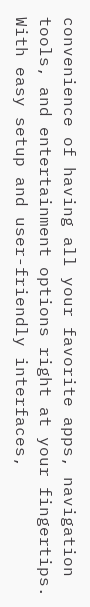convenience of having all your favorite apps, navigation tools, and entertainment options right at your fingertips. With easy setup and user-friendly interfaces,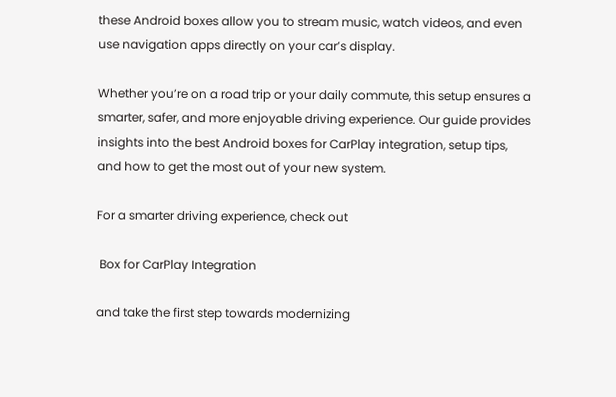these Android boxes allow you to stream music, watch videos, and even use navigation apps directly on your car’s display.

Whether you’re on a road trip or your daily commute, this setup ensures a smarter, safer, and more enjoyable driving experience. Our guide provides insights into the best Android boxes for CarPlay integration, setup tips, and how to get the most out of your new system.

For a smarter driving experience, check out

 Box for CarPlay Integration

and take the first step towards modernizing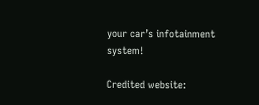your car’s infotainment system!

Credited website: